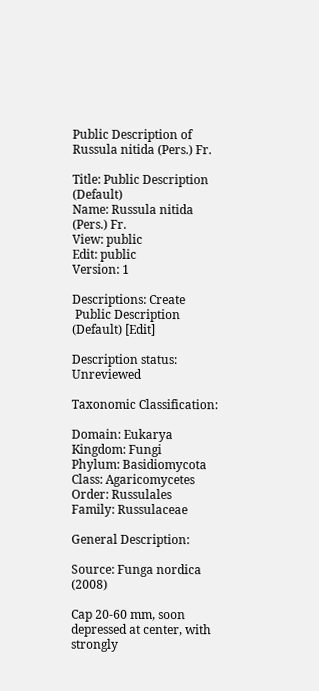Public Description of Russula nitida (Pers.) Fr.

Title: Public Description (Default)
Name: Russula nitida (Pers.) Fr.
View: public
Edit: public
Version: 1

Descriptions: Create
 Public Description (Default) [Edit]

Description status: Unreviewed

Taxonomic Classification:

Domain: Eukarya
Kingdom: Fungi
Phylum: Basidiomycota
Class: Agaricomycetes
Order: Russulales
Family: Russulaceae

General Description:

Source: Funga nordica (2008)

Cap 20-60 mm, soon depressed at center, with strongly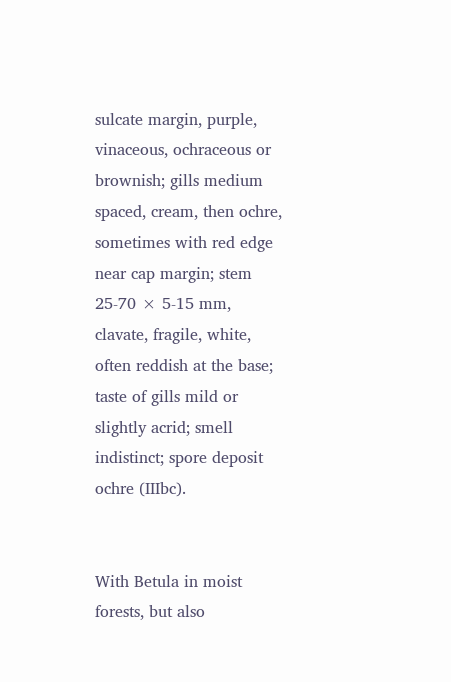sulcate margin, purple, vinaceous, ochraceous or brownish; gills medium spaced, cream, then ochre, sometimes with red edge near cap margin; stem 25-70 × 5-15 mm, clavate, fragile, white, often reddish at the base; taste of gills mild or slightly acrid; smell indistinct; spore deposit ochre (IIIbc).


With Betula in moist forests, but also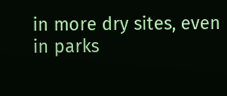in more dry sites, even in parks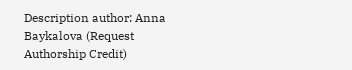Description author: Anna Baykalova (Request Authorship Credit)